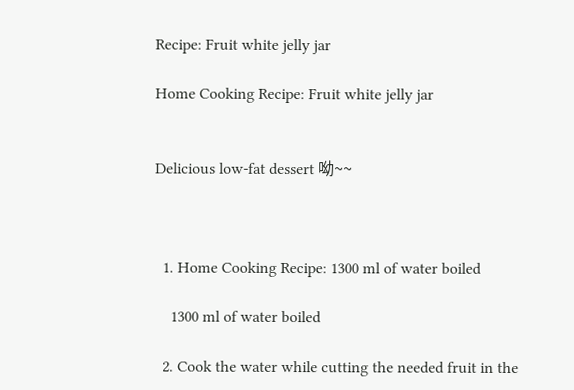Recipe: Fruit white jelly jar

Home Cooking Recipe: Fruit white jelly jar


Delicious low-fat dessert 呦~~



  1. Home Cooking Recipe: 1300 ml of water boiled

    1300 ml of water boiled

  2. Cook the water while cutting the needed fruit in the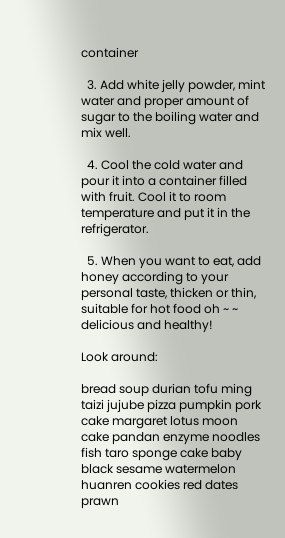container

  3. Add white jelly powder, mint water and proper amount of sugar to the boiling water and mix well.

  4. Cool the cold water and pour it into a container filled with fruit. Cool it to room temperature and put it in the refrigerator.

  5. When you want to eat, add honey according to your personal taste, thicken or thin, suitable for hot food oh ~ ~ delicious and healthy!

Look around:

bread soup durian tofu ming taizi jujube pizza pumpkin pork cake margaret lotus moon cake pandan enzyme noodles fish taro sponge cake baby black sesame watermelon huanren cookies red dates prawn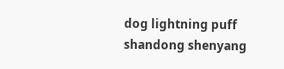dog lightning puff shandong shenyang